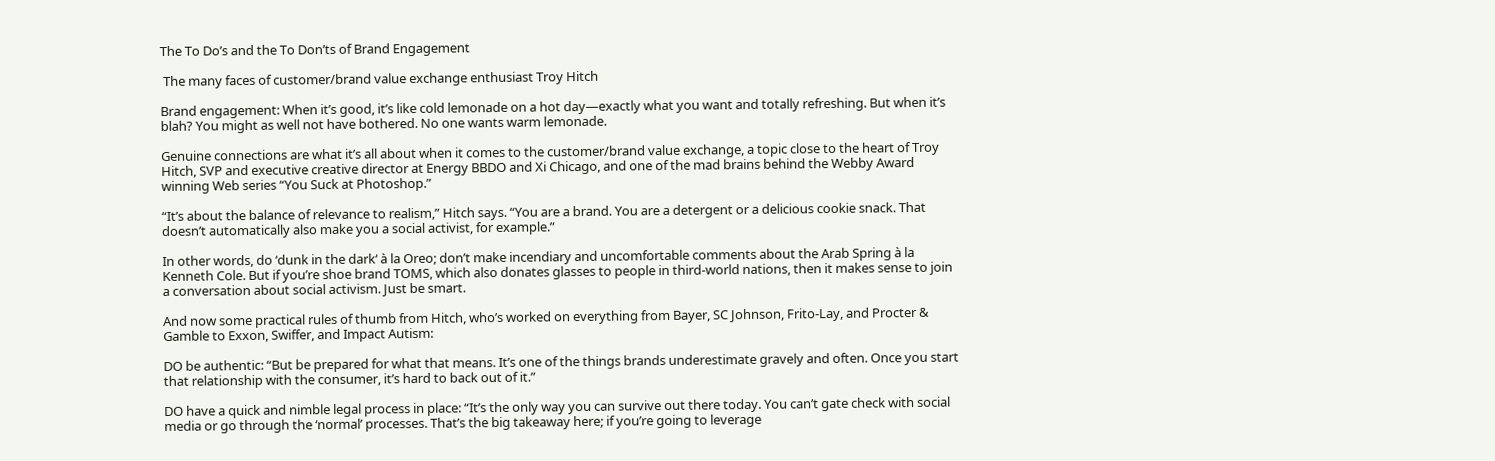The To Do’s and the To Don’ts of Brand Engagement

 The many faces of customer/brand value exchange enthusiast Troy Hitch

Brand engagement: When it’s good, it’s like cold lemonade on a hot day—exactly what you want and totally refreshing. But when it’s blah? You might as well not have bothered. No one wants warm lemonade.

Genuine connections are what it’s all about when it comes to the customer/brand value exchange, a topic close to the heart of Troy Hitch, SVP and executive creative director at Energy BBDO and Xi Chicago, and one of the mad brains behind the Webby Award winning Web series “You Suck at Photoshop.”

“It’s about the balance of relevance to realism,” Hitch says. “You are a brand. You are a detergent or a delicious cookie snack. That doesn’t automatically also make you a social activist, for example.”

In other words, do ‘dunk in the dark‘ à la Oreo; don’t make incendiary and uncomfortable comments about the Arab Spring à la Kenneth Cole. But if you’re shoe brand TOMS, which also donates glasses to people in third-world nations, then it makes sense to join a conversation about social activism. Just be smart.

And now some practical rules of thumb from Hitch, who’s worked on everything from Bayer, SC Johnson, Frito-Lay, and Procter & Gamble to Exxon, Swiffer, and Impact Autism:

DO be authentic: “But be prepared for what that means. It’s one of the things brands underestimate gravely and often. Once you start that relationship with the consumer, it’s hard to back out of it.”

DO have a quick and nimble legal process in place: “It’s the only way you can survive out there today. You can’t gate check with social media or go through the ‘normal’ processes. That’s the big takeaway here; if you’re going to leverage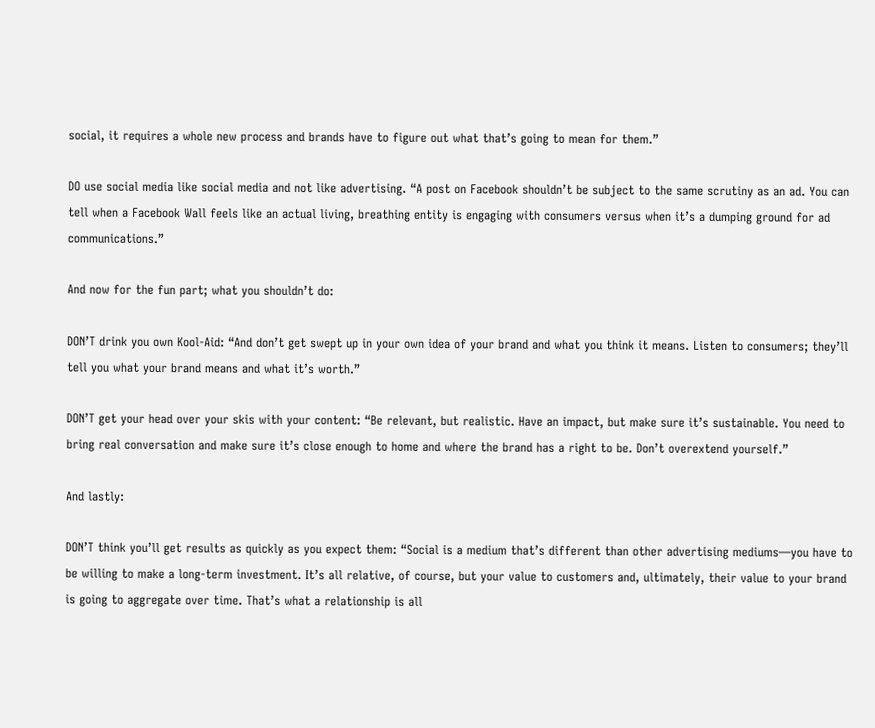social, it requires a whole new process and brands have to figure out what that’s going to mean for them.”

DO use social media like social media and not like advertising. “A post on Facebook shouldn’t be subject to the same scrutiny as an ad. You can tell when a Facebook Wall feels like an actual living, breathing entity is engaging with consumers versus when it’s a dumping ground for ad communications.”

And now for the fun part; what you shouldn’t do:

DON’T drink you own Kool-Aid: “And don’t get swept up in your own idea of your brand and what you think it means. Listen to consumers; they’ll tell you what your brand means and what it’s worth.”

DON’T get your head over your skis with your content: “Be relevant, but realistic. Have an impact, but make sure it’s sustainable. You need to bring real conversation and make sure it’s close enough to home and where the brand has a right to be. Don’t overextend yourself.”

And lastly:

DON’T think you’ll get results as quickly as you expect them: “Social is a medium that’s different than other advertising mediums—you have to be willing to make a long-term investment. It’s all relative, of course, but your value to customers and, ultimately, their value to your brand is going to aggregate over time. That’s what a relationship is all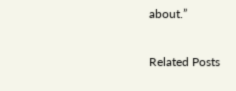about.”

Related Posts